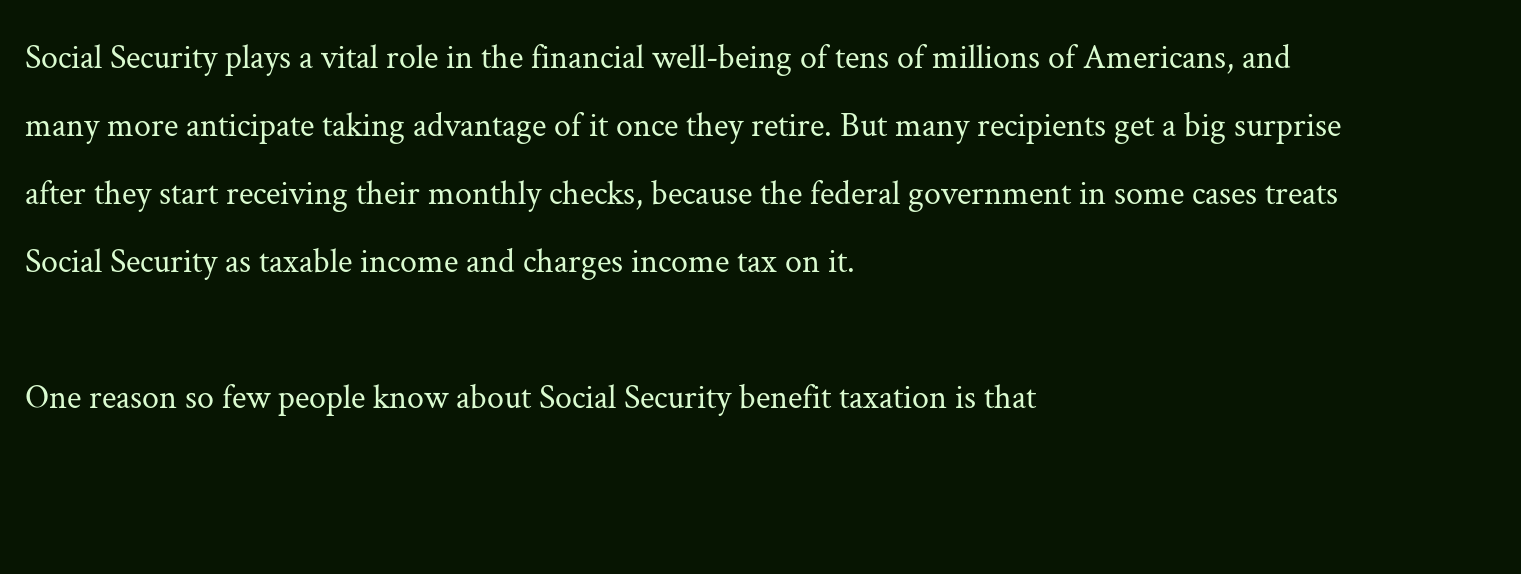Social Security plays a vital role in the financial well-being of tens of millions of Americans, and many more anticipate taking advantage of it once they retire. But many recipients get a big surprise after they start receiving their monthly checks, because the federal government in some cases treats Social Security as taxable income and charges income tax on it.

One reason so few people know about Social Security benefit taxation is that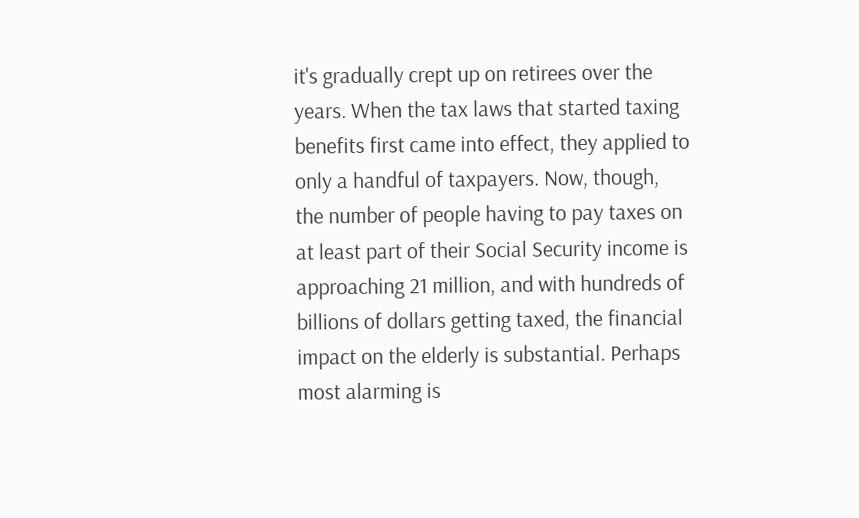it's gradually crept up on retirees over the years. When the tax laws that started taxing benefits first came into effect, they applied to only a handful of taxpayers. Now, though, the number of people having to pay taxes on at least part of their Social Security income is approaching 21 million, and with hundreds of billions of dollars getting taxed, the financial impact on the elderly is substantial. Perhaps most alarming is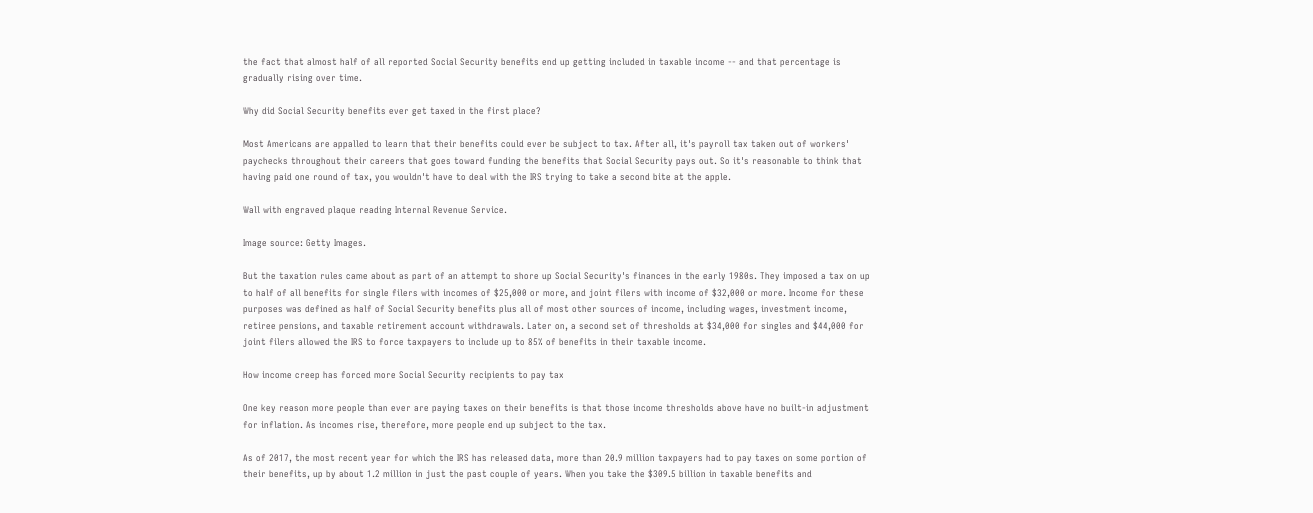the fact that almost half of all reported Social Security benefits end up getting included in taxable income -- and that percentage is gradually rising over time.

Why did Social Security benefits ever get taxed in the first place?

Most Americans are appalled to learn that their benefits could ever be subject to tax. After all, it's payroll tax taken out of workers' paychecks throughout their careers that goes toward funding the benefits that Social Security pays out. So it's reasonable to think that having paid one round of tax, you wouldn't have to deal with the IRS trying to take a second bite at the apple.

Wall with engraved plaque reading Internal Revenue Service.

Image source: Getty Images.

But the taxation rules came about as part of an attempt to shore up Social Security's finances in the early 1980s. They imposed a tax on up to half of all benefits for single filers with incomes of $25,000 or more, and joint filers with income of $32,000 or more. Income for these purposes was defined as half of Social Security benefits plus all of most other sources of income, including wages, investment income, retiree pensions, and taxable retirement account withdrawals. Later on, a second set of thresholds at $34,000 for singles and $44,000 for joint filers allowed the IRS to force taxpayers to include up to 85% of benefits in their taxable income.

How income creep has forced more Social Security recipients to pay tax

One key reason more people than ever are paying taxes on their benefits is that those income thresholds above have no built-in adjustment for inflation. As incomes rise, therefore, more people end up subject to the tax.

As of 2017, the most recent year for which the IRS has released data, more than 20.9 million taxpayers had to pay taxes on some portion of their benefits, up by about 1.2 million in just the past couple of years. When you take the $309.5 billion in taxable benefits and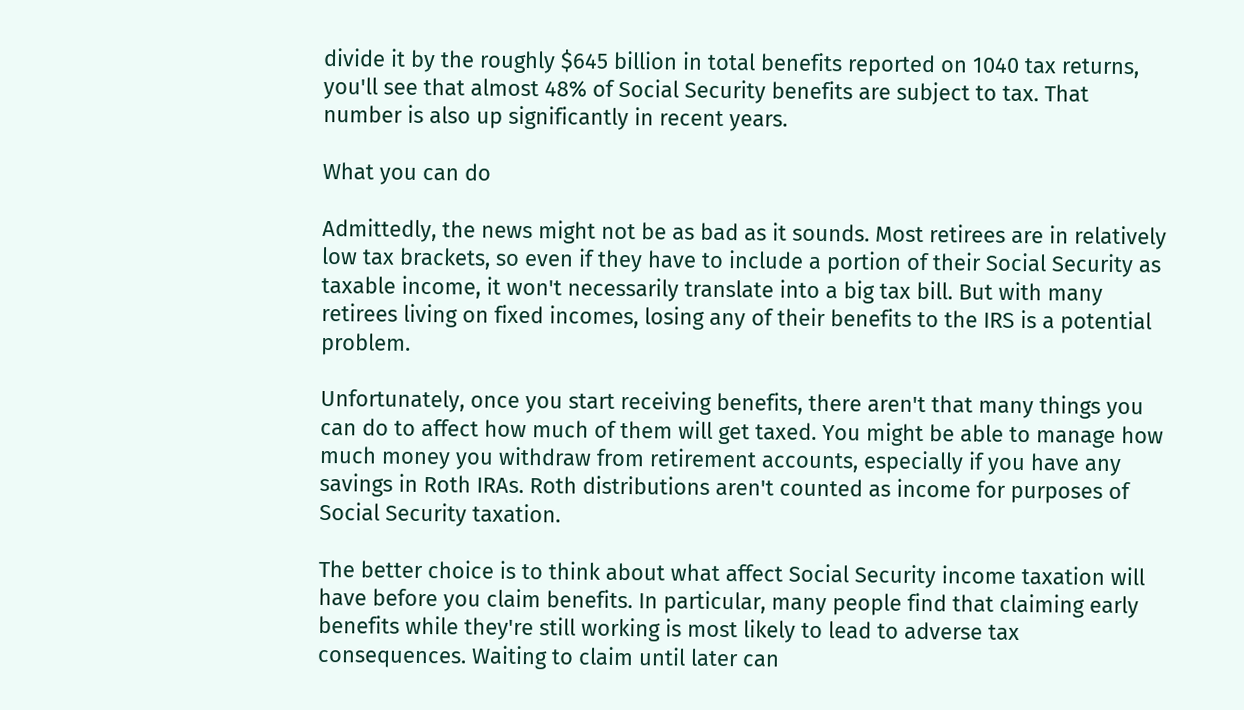divide it by the roughly $645 billion in total benefits reported on 1040 tax returns, you'll see that almost 48% of Social Security benefits are subject to tax. That number is also up significantly in recent years.

What you can do

Admittedly, the news might not be as bad as it sounds. Most retirees are in relatively low tax brackets, so even if they have to include a portion of their Social Security as taxable income, it won't necessarily translate into a big tax bill. But with many retirees living on fixed incomes, losing any of their benefits to the IRS is a potential problem.

Unfortunately, once you start receiving benefits, there aren't that many things you can do to affect how much of them will get taxed. You might be able to manage how much money you withdraw from retirement accounts, especially if you have any savings in Roth IRAs. Roth distributions aren't counted as income for purposes of Social Security taxation.

The better choice is to think about what affect Social Security income taxation will have before you claim benefits. In particular, many people find that claiming early benefits while they're still working is most likely to lead to adverse tax consequences. Waiting to claim until later can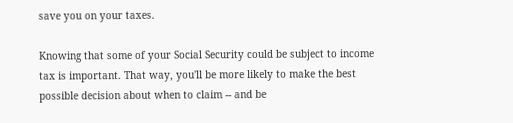save you on your taxes.

Knowing that some of your Social Security could be subject to income tax is important. That way, you'll be more likely to make the best possible decision about when to claim -- and be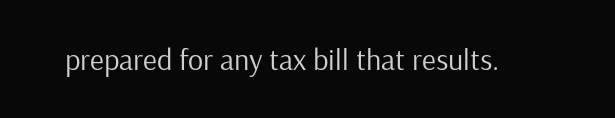prepared for any tax bill that results.